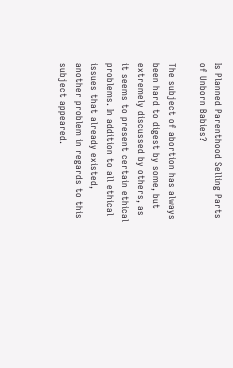Is Planned Parenthood Selling Parts of Unborn Babies?

The subject of abortion has always been hard to digest by some, but extremely discussed by others, as it seems to present certain ethical problems. In addition to all ethical issues that already existed, another problem in regards to this subject appeared.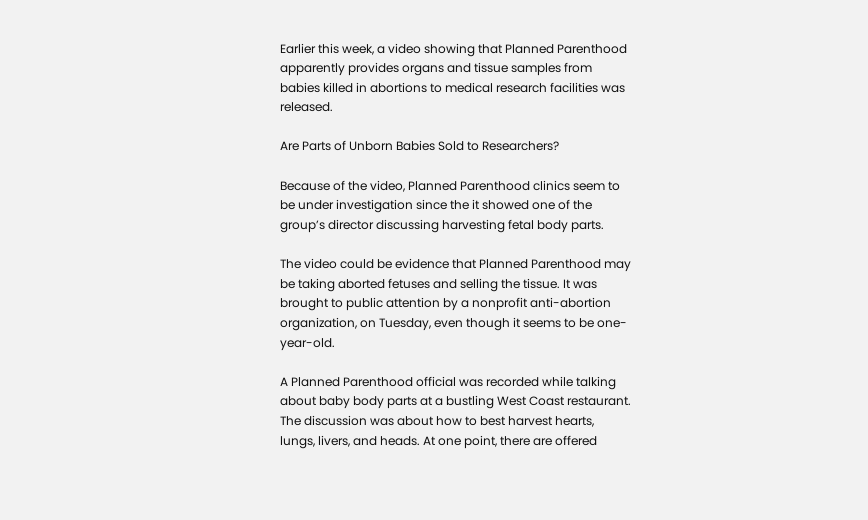Earlier this week, a video showing that Planned Parenthood apparently provides organs and tissue samples from babies killed in abortions to medical research facilities was released.

Are Parts of Unborn Babies Sold to Researchers?

Because of the video, Planned Parenthood clinics seem to be under investigation since the it showed one of the group’s director discussing harvesting fetal body parts.

The video could be evidence that Planned Parenthood may be taking aborted fetuses and selling the tissue. It was brought to public attention by a nonprofit anti-abortion organization, on Tuesday, even though it seems to be one-year-old.

A Planned Parenthood official was recorded while talking about baby body parts at a bustling West Coast restaurant. The discussion was about how to best harvest hearts, lungs, livers, and heads. At one point, there are offered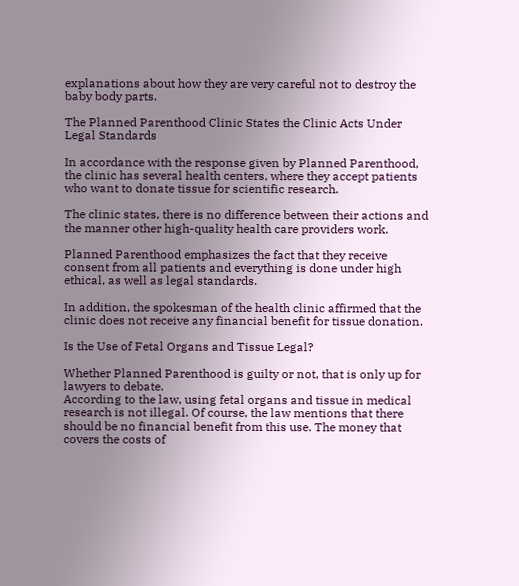explanations about how they are very careful not to destroy the baby body parts.

The Planned Parenthood Clinic States the Clinic Acts Under Legal Standards

In accordance with the response given by Planned Parenthood, the clinic has several health centers, where they accept patients who want to donate tissue for scientific research.

The clinic states, there is no difference between their actions and the manner other high-quality health care providers work.

Planned Parenthood emphasizes the fact that they receive consent from all patients and everything is done under high ethical, as well as legal standards.

In addition, the spokesman of the health clinic affirmed that the clinic does not receive any financial benefit for tissue donation.

Is the Use of Fetal Organs and Tissue Legal?

Whether Planned Parenthood is guilty or not, that is only up for lawyers to debate.
According to the law, using fetal organs and tissue in medical research is not illegal. Of course, the law mentions that there should be no financial benefit from this use. The money that covers the costs of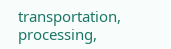transportation, processing,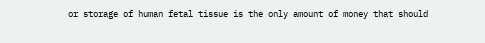or storage of human fetal tissue is the only amount of money that should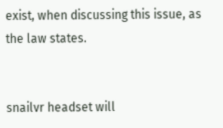exist, when discussing this issue, as the law states.


snailvr headset will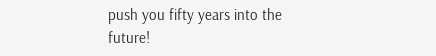push you fifty years into the future!